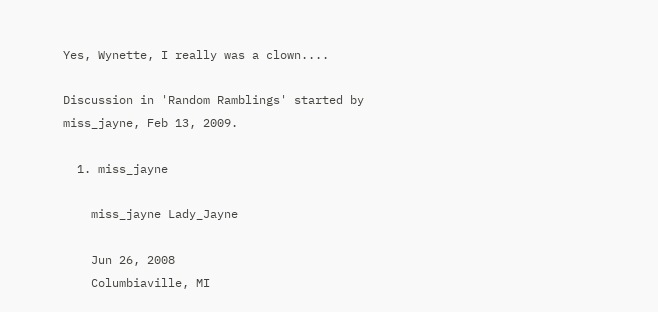Yes, Wynette, I really was a clown....

Discussion in 'Random Ramblings' started by miss_jayne, Feb 13, 2009.

  1. miss_jayne

    miss_jayne Lady_Jayne

    Jun 26, 2008
    Columbiaville, MI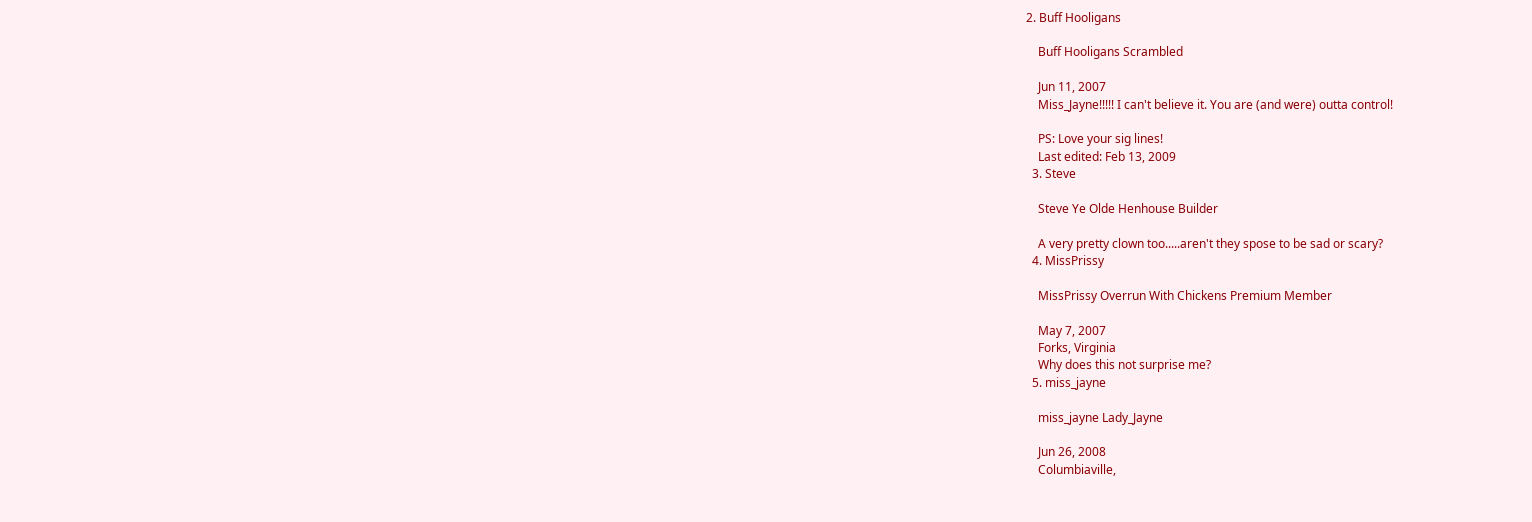2. Buff Hooligans

    Buff Hooligans Scrambled

    Jun 11, 2007
    Miss_Jayne!!!!! I can't believe it. You are (and were) outta control!

    PS: Love your sig lines!
    Last edited: Feb 13, 2009
  3. Steve

    Steve Ye Olde Henhouse Builder

    A very pretty clown too.....aren't they spose to be sad or scary?
  4. MissPrissy

    MissPrissy Overrun With Chickens Premium Member

    May 7, 2007
    Forks, Virginia
    Why does this not surprise me?
  5. miss_jayne

    miss_jayne Lady_Jayne

    Jun 26, 2008
    Columbiaville,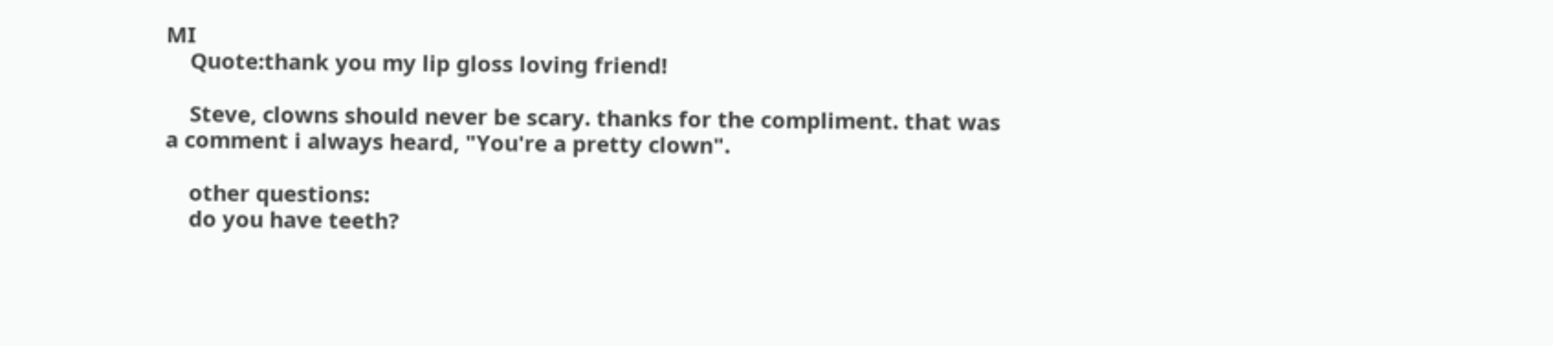MI
    Quote:thank you my lip gloss loving friend!

    Steve, clowns should never be scary. thanks for the compliment. that was a comment i always heard, "You're a pretty clown".

    other questions:
    do you have teeth?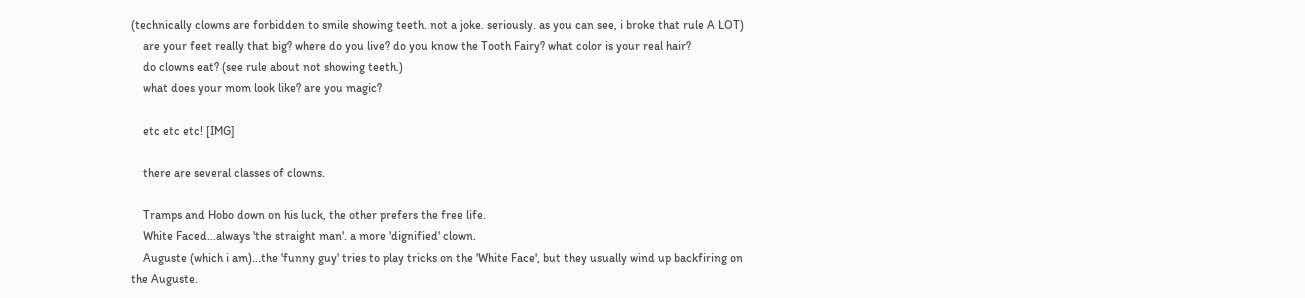(technically clowns are forbidden to smile showing teeth. not a joke. seriously. as you can see, i broke that rule A LOT)
    are your feet really that big? where do you live? do you know the Tooth Fairy? what color is your real hair?
    do clowns eat? (see rule about not showing teeth.)
    what does your mom look like? are you magic?

    etc etc etc! [IMG]

    there are several classes of clowns.

    Tramps and Hobo down on his luck, the other prefers the free life.
    White Faced...always 'the straight man'. a more 'dignified' clown.
    Auguste (which i am)...the 'funny guy' tries to play tricks on the 'White Face', but they usually wind up backfiring on the Auguste.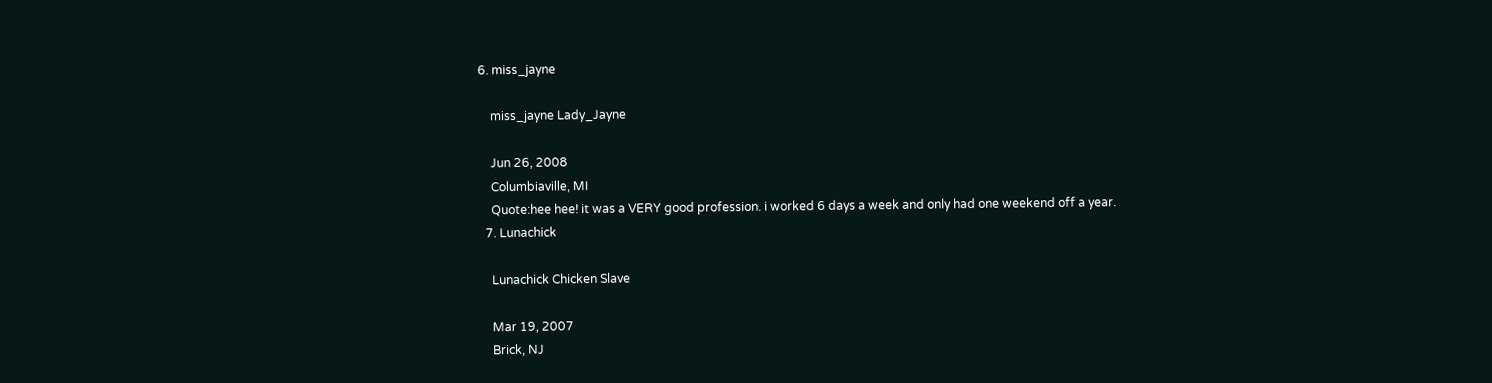6. miss_jayne

    miss_jayne Lady_Jayne

    Jun 26, 2008
    Columbiaville, MI
    Quote:hee hee! it was a VERY good profession. i worked 6 days a week and only had one weekend off a year.
  7. Lunachick

    Lunachick Chicken Slave

    Mar 19, 2007
    Brick, NJ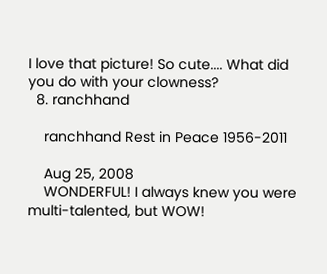I love that picture! So cute.... What did you do with your clowness?
  8. ranchhand

    ranchhand Rest in Peace 1956-2011

    Aug 25, 2008
    WONDERFUL! I always knew you were multi-talented, but WOW!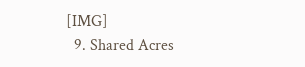[IMG]
  9. Shared Acres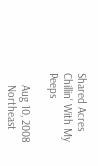Shared Acres Chillin' With My Peeps

    Aug 10, 2008
    Northeast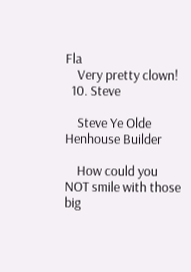Fla
    Very pretty clown!
  10. Steve

    Steve Ye Olde Henhouse Builder

    How could you NOT smile with those big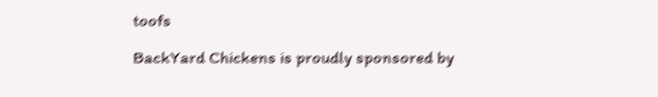toofs

BackYard Chickens is proudly sponsored by